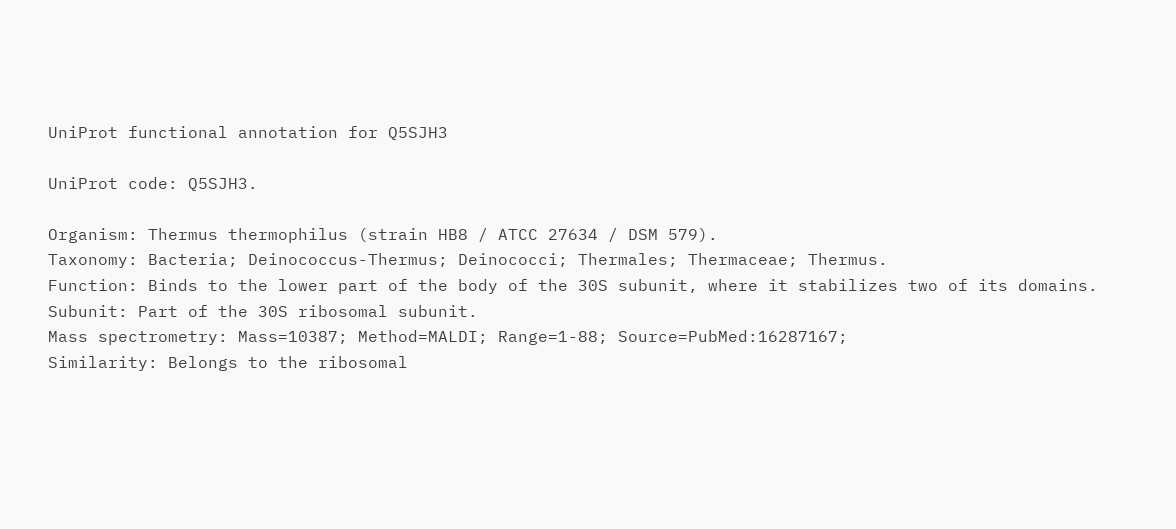UniProt functional annotation for Q5SJH3

UniProt code: Q5SJH3.

Organism: Thermus thermophilus (strain HB8 / ATCC 27634 / DSM 579).
Taxonomy: Bacteria; Deinococcus-Thermus; Deinococci; Thermales; Thermaceae; Thermus.
Function: Binds to the lower part of the body of the 30S subunit, where it stabilizes two of its domains.
Subunit: Part of the 30S ribosomal subunit.
Mass spectrometry: Mass=10387; Method=MALDI; Range=1-88; Source=PubMed:16287167;
Similarity: Belongs to the ribosomal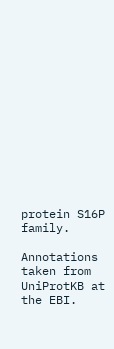protein S16P family.

Annotations taken from UniProtKB at the EBI.